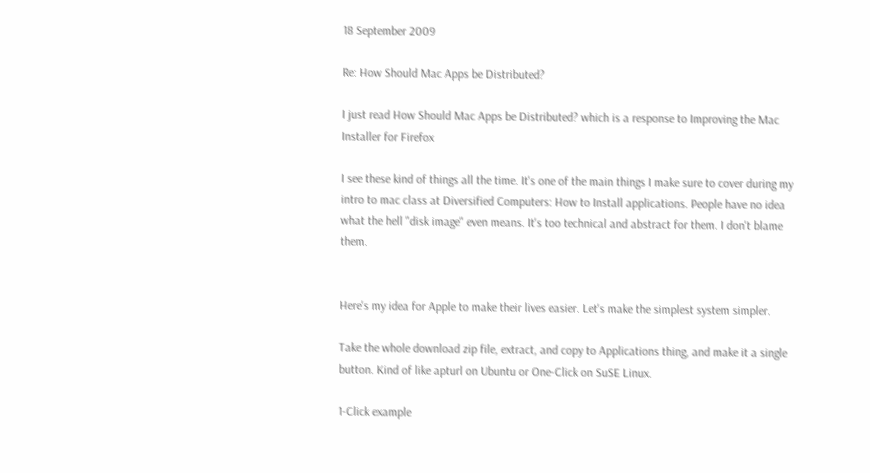18 September 2009

Re: How Should Mac Apps be Distributed?

I just read How Should Mac Apps be Distributed? which is a response to Improving the Mac Installer for Firefox

I see these kind of things all the time. It's one of the main things I make sure to cover during my intro to mac class at Diversified Computers: How to Install applications. People have no idea what the hell "disk image" even means. It's too technical and abstract for them. I don't blame them.


Here's my idea for Apple to make their lives easier. Let's make the simplest system simpler.

Take the whole download zip file, extract, and copy to Applications thing, and make it a single button. Kind of like apturl on Ubuntu or One-Click on SuSE Linux.

1-Click example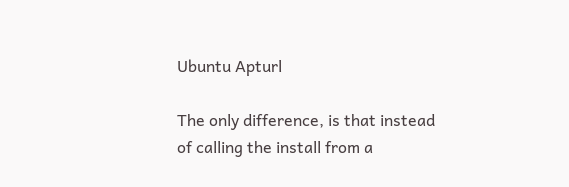Ubuntu Apturl

The only difference, is that instead of calling the install from a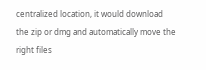centralized location, it would download the zip or dmg and automatically move the right files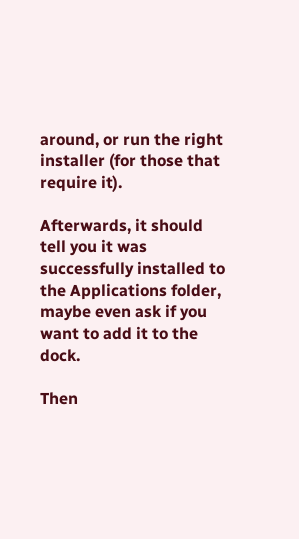around, or run the right installer (for those that require it).

Afterwards, it should tell you it was successfully installed to the Applications folder, maybe even ask if you want to add it to the dock.

Then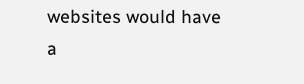websites would have a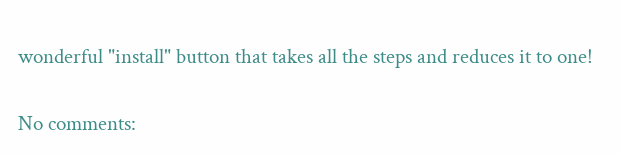wonderful "install" button that takes all the steps and reduces it to one!

No comments: